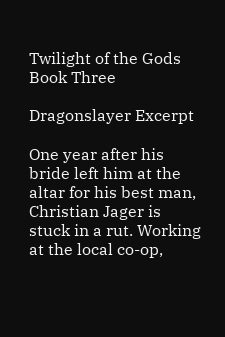Twilight of the Gods Book Three

Dragonslayer Excerpt

One year after his bride left him at the altar for his best man, Christian Jager is stuck in a rut. Working at the local co-op,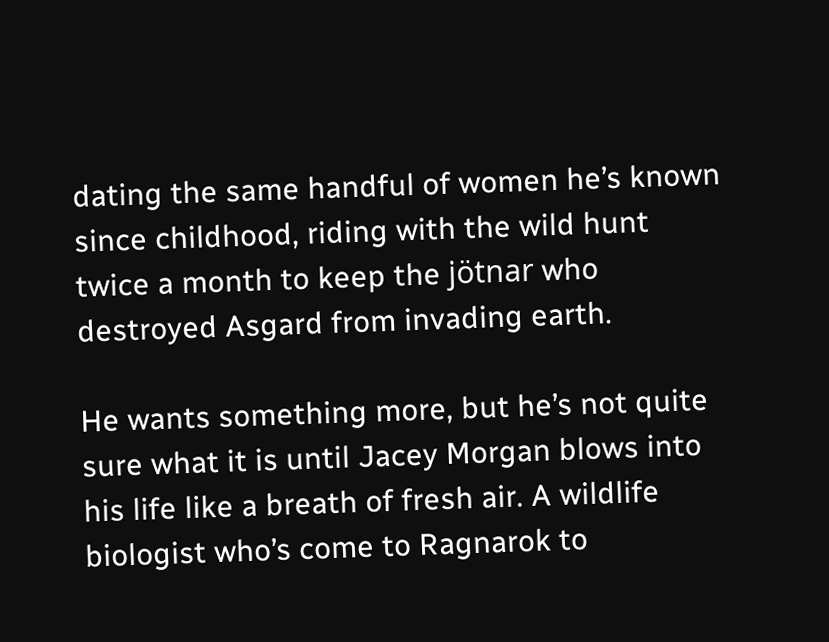dating the same handful of women he’s known since childhood, riding with the wild hunt twice a month to keep the jötnar who destroyed Asgard from invading earth.

He wants something more, but he’s not quite sure what it is until Jacey Morgan blows into his life like a breath of fresh air. A wildlife biologist who’s come to Ragnarok to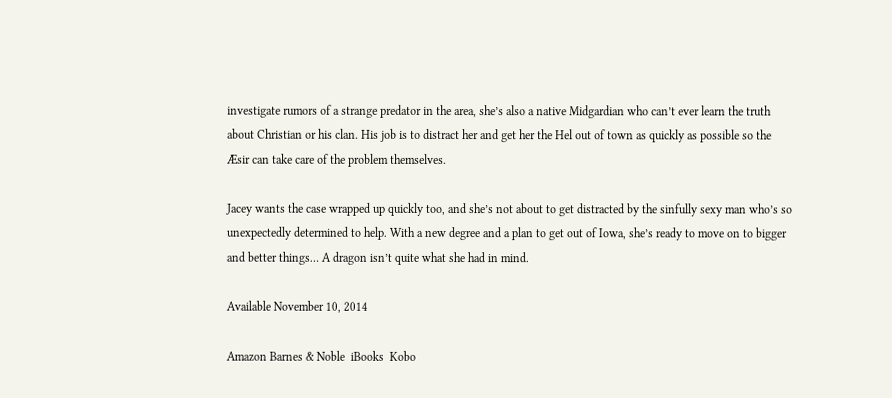investigate rumors of a strange predator in the area, she’s also a native Midgardian who can’t ever learn the truth about Christian or his clan. His job is to distract her and get her the Hel out of town as quickly as possible so the Æsir can take care of the problem themselves.

Jacey wants the case wrapped up quickly too, and she’s not about to get distracted by the sinfully sexy man who’s so unexpectedly determined to help. With a new degree and a plan to get out of Iowa, she’s ready to move on to bigger and better things… A dragon isn’t quite what she had in mind.

Available November 10, 2014

Amazon Barnes & Noble  iBooks  Kobo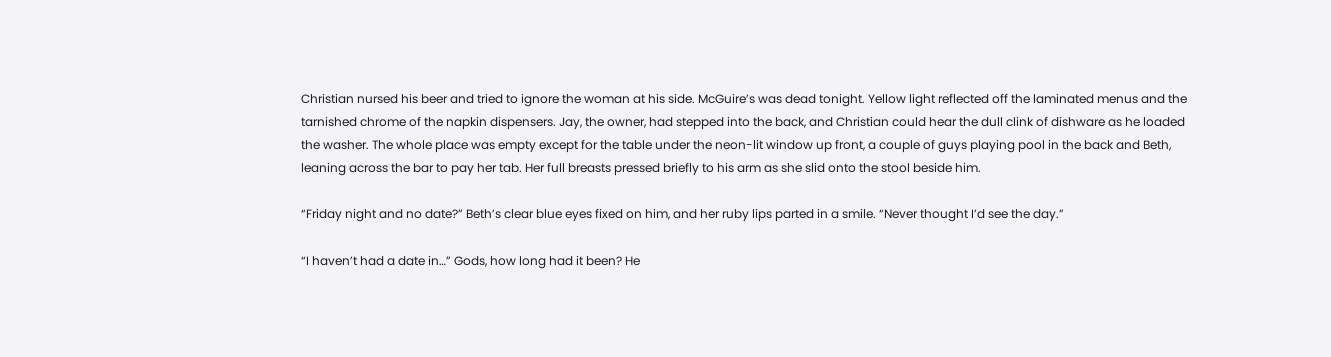Christian nursed his beer and tried to ignore the woman at his side. McGuire’s was dead tonight. Yellow light reflected off the laminated menus and the tarnished chrome of the napkin dispensers. Jay, the owner, had stepped into the back, and Christian could hear the dull clink of dishware as he loaded the washer. The whole place was empty except for the table under the neon-lit window up front, a couple of guys playing pool in the back and Beth, leaning across the bar to pay her tab. Her full breasts pressed briefly to his arm as she slid onto the stool beside him.

“Friday night and no date?” Beth’s clear blue eyes fixed on him, and her ruby lips parted in a smile. “Never thought I’d see the day.”

“I haven’t had a date in…” Gods, how long had it been? He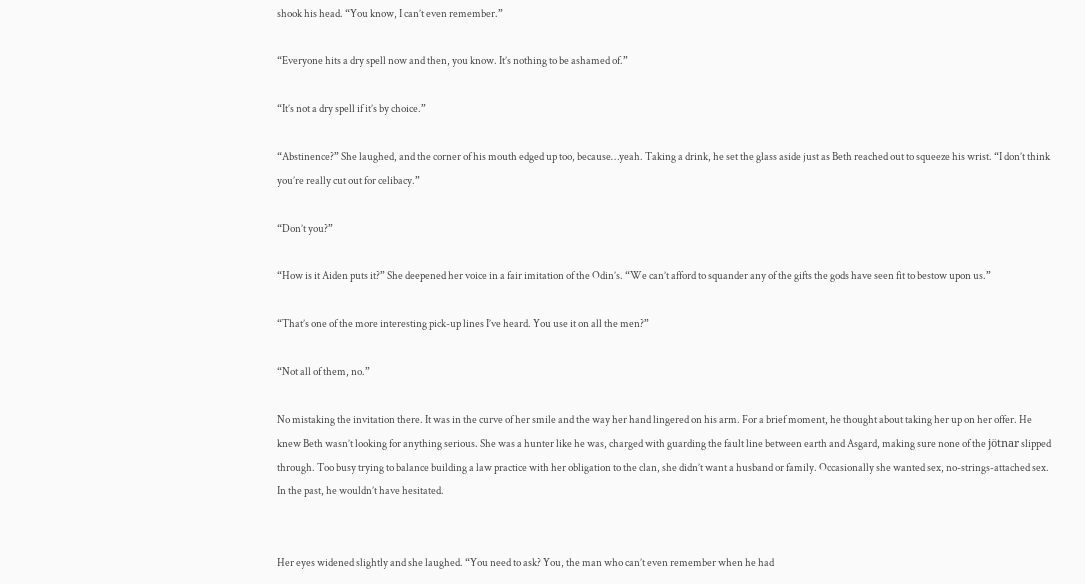shook his head. “You know, I can’t even remember.”

“Everyone hits a dry spell now and then, you know. It’s nothing to be ashamed of.”

“It’s not a dry spell if it’s by choice.”

“Abstinence?” She laughed, and the corner of his mouth edged up too, because…yeah. Taking a drink, he set the glass aside just as Beth reached out to squeeze his wrist. “I don’t think you’re really cut out for celibacy.”

“Don’t you?”

“How is it Aiden puts it?” She deepened her voice in a fair imitation of the Odin’s. “We can’t afford to squander any of the gifts the gods have seen fit to bestow upon us.”

“That’s one of the more interesting pick-up lines I’ve heard. You use it on all the men?”

“Not all of them, no.”

No mistaking the invitation there. It was in the curve of her smile and the way her hand lingered on his arm. For a brief moment, he thought about taking her up on her offer. He knew Beth wasn’t looking for anything serious. She was a hunter like he was, charged with guarding the fault line between earth and Asgard, making sure none of the jötnar slipped through. Too busy trying to balance building a law practice with her obligation to the clan, she didn’t want a husband or family. Occasionally she wanted sex, no-strings-attached sex. In the past, he wouldn’t have hesitated.


Her eyes widened slightly and she laughed. “You need to ask? You, the man who can’t even remember when he had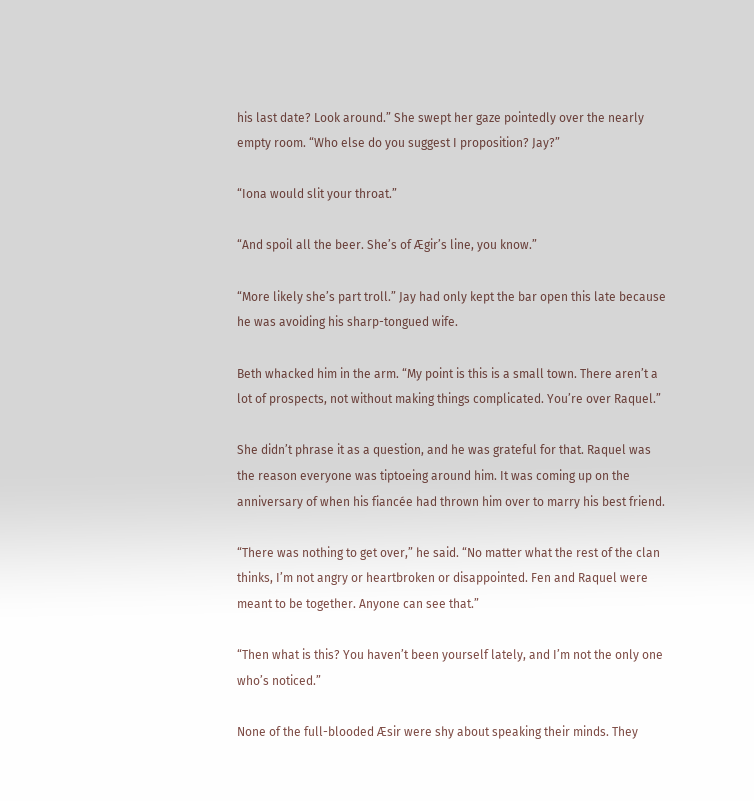his last date? Look around.” She swept her gaze pointedly over the nearly empty room. “Who else do you suggest I proposition? Jay?”

“Iona would slit your throat.”

“And spoil all the beer. She’s of Ægir’s line, you know.”

“More likely she’s part troll.” Jay had only kept the bar open this late because he was avoiding his sharp-tongued wife.

Beth whacked him in the arm. “My point is this is a small town. There aren’t a lot of prospects, not without making things complicated. You’re over Raquel.”

She didn’t phrase it as a question, and he was grateful for that. Raquel was the reason everyone was tiptoeing around him. It was coming up on the anniversary of when his fiancée had thrown him over to marry his best friend.

“There was nothing to get over,” he said. “No matter what the rest of the clan thinks, I’m not angry or heartbroken or disappointed. Fen and Raquel were meant to be together. Anyone can see that.”

“Then what is this? You haven’t been yourself lately, and I’m not the only one who’s noticed.”

None of the full-blooded Æsir were shy about speaking their minds. They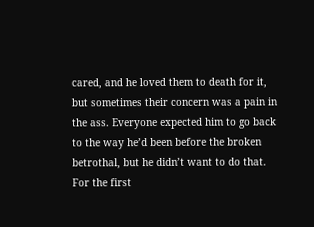cared, and he loved them to death for it, but sometimes their concern was a pain in the ass. Everyone expected him to go back to the way he’d been before the broken betrothal, but he didn’t want to do that. For the first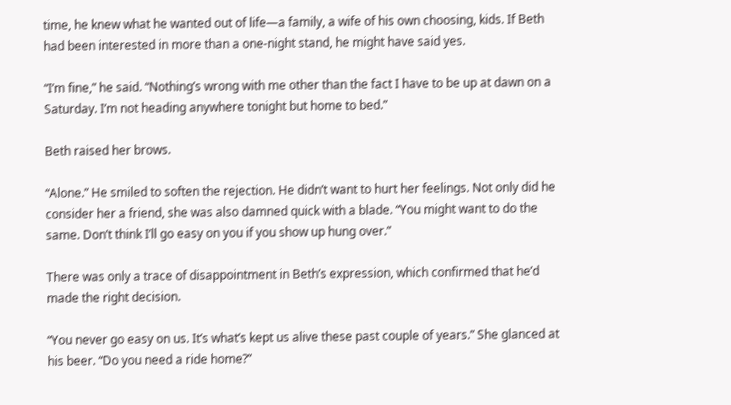time, he knew what he wanted out of life—a family, a wife of his own choosing, kids. If Beth had been interested in more than a one-night stand, he might have said yes.

“I’m fine,” he said. “Nothing’s wrong with me other than the fact I have to be up at dawn on a Saturday. I’m not heading anywhere tonight but home to bed.”

Beth raised her brows.

“Alone.” He smiled to soften the rejection. He didn’t want to hurt her feelings. Not only did he consider her a friend, she was also damned quick with a blade. “You might want to do the same. Don’t think I’ll go easy on you if you show up hung over.”

There was only a trace of disappointment in Beth’s expression, which confirmed that he’d made the right decision.

“You never go easy on us. It’s what’s kept us alive these past couple of years.” She glanced at his beer. “Do you need a ride home?”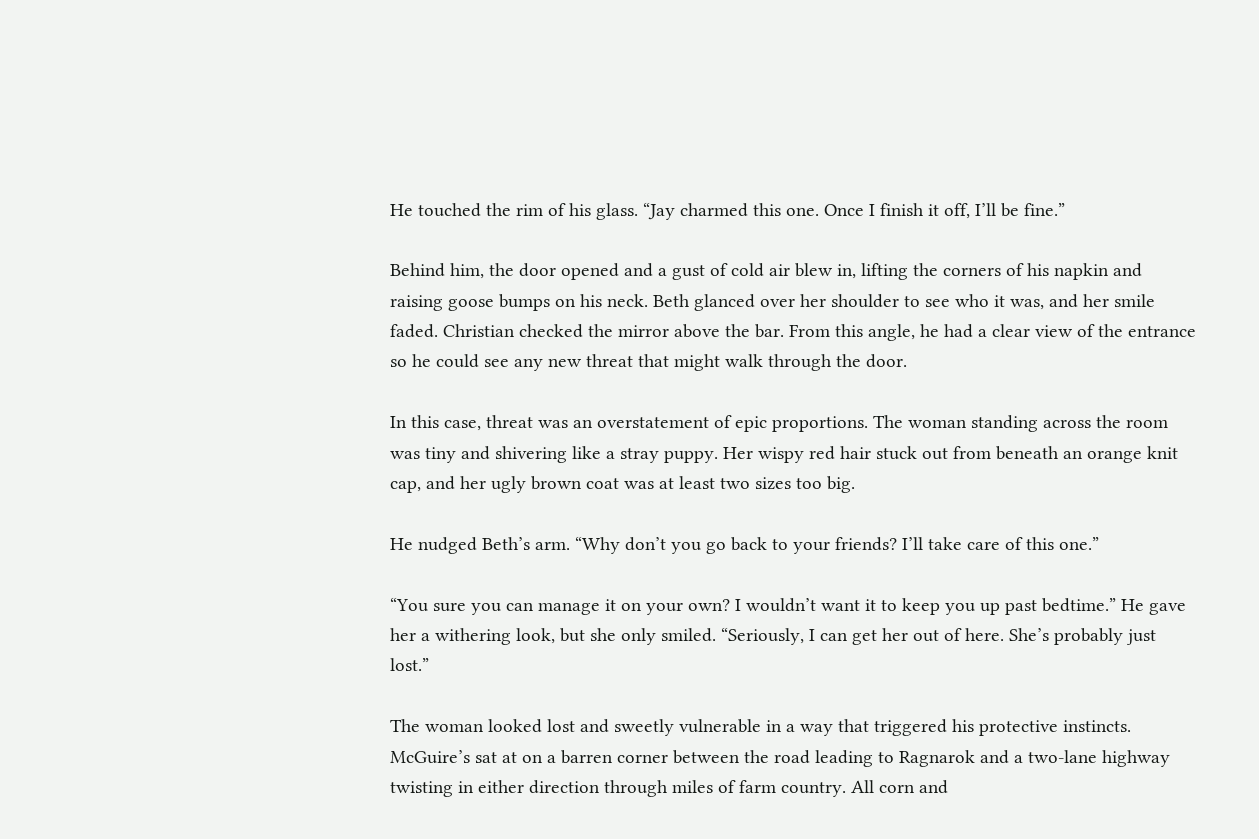He touched the rim of his glass. “Jay charmed this one. Once I finish it off, I’ll be fine.”

Behind him, the door opened and a gust of cold air blew in, lifting the corners of his napkin and raising goose bumps on his neck. Beth glanced over her shoulder to see who it was, and her smile faded. Christian checked the mirror above the bar. From this angle, he had a clear view of the entrance so he could see any new threat that might walk through the door.

In this case, threat was an overstatement of epic proportions. The woman standing across the room was tiny and shivering like a stray puppy. Her wispy red hair stuck out from beneath an orange knit cap, and her ugly brown coat was at least two sizes too big.

He nudged Beth’s arm. “Why don’t you go back to your friends? I’ll take care of this one.”

“You sure you can manage it on your own? I wouldn’t want it to keep you up past bedtime.” He gave her a withering look, but she only smiled. “Seriously, I can get her out of here. She’s probably just lost.”

The woman looked lost and sweetly vulnerable in a way that triggered his protective instincts. McGuire’s sat at on a barren corner between the road leading to Ragnarok and a two-lane highway twisting in either direction through miles of farm country. All corn and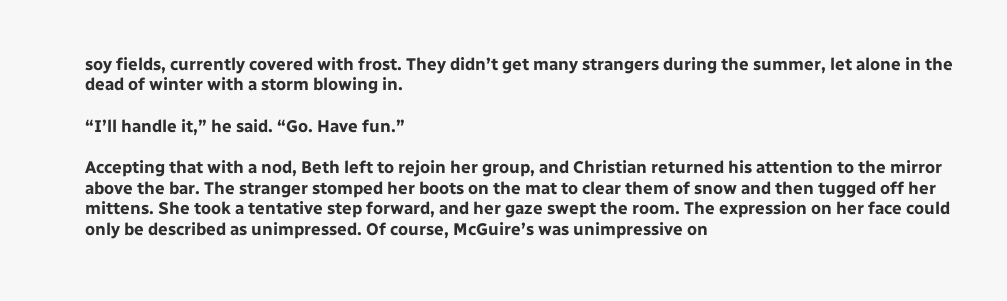soy fields, currently covered with frost. They didn’t get many strangers during the summer, let alone in the dead of winter with a storm blowing in.

“I’ll handle it,” he said. “Go. Have fun.”

Accepting that with a nod, Beth left to rejoin her group, and Christian returned his attention to the mirror above the bar. The stranger stomped her boots on the mat to clear them of snow and then tugged off her mittens. She took a tentative step forward, and her gaze swept the room. The expression on her face could only be described as unimpressed. Of course, McGuire’s was unimpressive on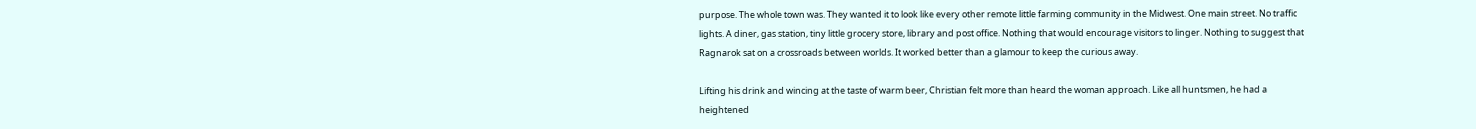purpose. The whole town was. They wanted it to look like every other remote little farming community in the Midwest. One main street. No traffic lights. A diner, gas station, tiny little grocery store, library and post office. Nothing that would encourage visitors to linger. Nothing to suggest that Ragnarok sat on a crossroads between worlds. It worked better than a glamour to keep the curious away.

Lifting his drink and wincing at the taste of warm beer, Christian felt more than heard the woman approach. Like all huntsmen, he had a heightened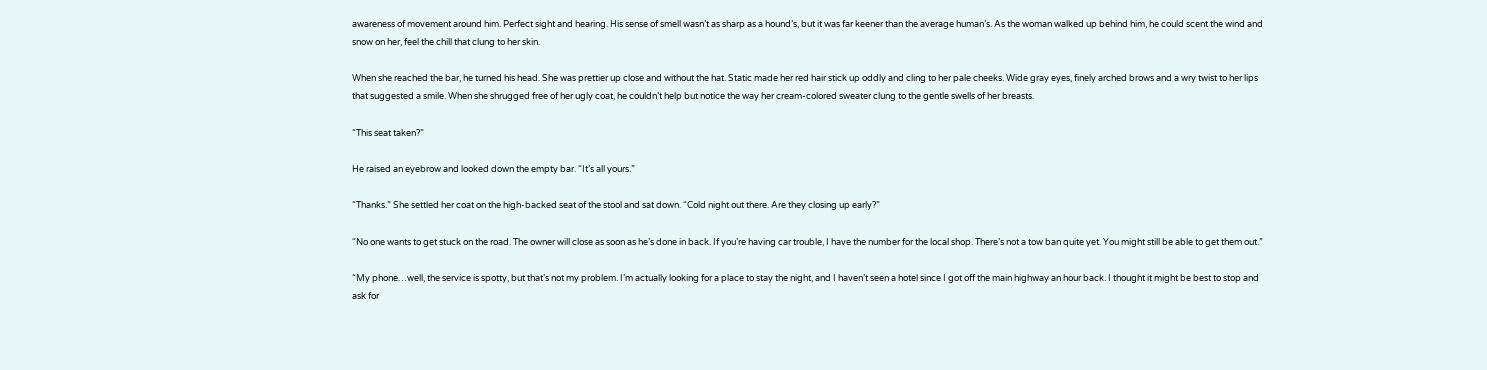awareness of movement around him. Perfect sight and hearing. His sense of smell wasn’t as sharp as a hound’s, but it was far keener than the average human’s. As the woman walked up behind him, he could scent the wind and snow on her, feel the chill that clung to her skin.

When she reached the bar, he turned his head. She was prettier up close and without the hat. Static made her red hair stick up oddly and cling to her pale cheeks. Wide gray eyes, finely arched brows and a wry twist to her lips that suggested a smile. When she shrugged free of her ugly coat, he couldn’t help but notice the way her cream-colored sweater clung to the gentle swells of her breasts.

“This seat taken?”

He raised an eyebrow and looked down the empty bar. “It’s all yours.”

“Thanks.” She settled her coat on the high-backed seat of the stool and sat down. “Cold night out there. Are they closing up early?”

“No one wants to get stuck on the road. The owner will close as soon as he’s done in back. If you’re having car trouble, I have the number for the local shop. There’s not a tow ban quite yet. You might still be able to get them out.”

“My phone…well, the service is spotty, but that’s not my problem. I’m actually looking for a place to stay the night, and I haven’t seen a hotel since I got off the main highway an hour back. I thought it might be best to stop and ask for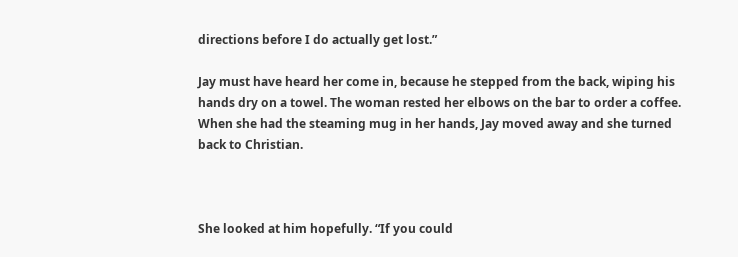directions before I do actually get lost.”

Jay must have heard her come in, because he stepped from the back, wiping his hands dry on a towel. The woman rested her elbows on the bar to order a coffee. When she had the steaming mug in her hands, Jay moved away and she turned back to Christian.



She looked at him hopefully. “If you could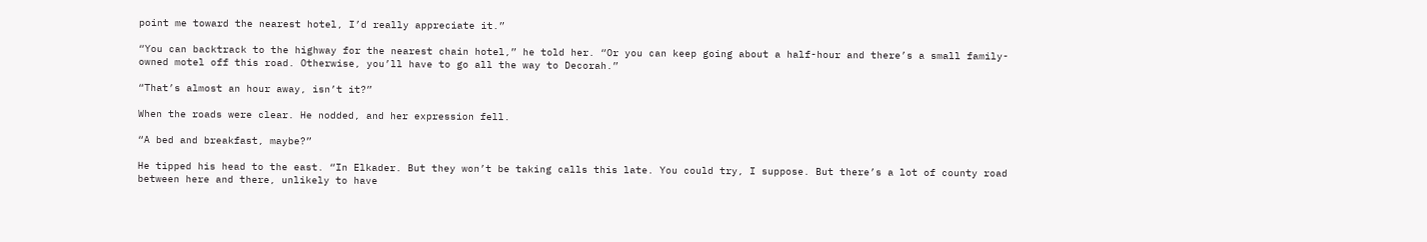point me toward the nearest hotel, I’d really appreciate it.”

“You can backtrack to the highway for the nearest chain hotel,” he told her. “Or you can keep going about a half-hour and there’s a small family-owned motel off this road. Otherwise, you’ll have to go all the way to Decorah.”

“That’s almost an hour away, isn’t it?”

When the roads were clear. He nodded, and her expression fell.

“A bed and breakfast, maybe?”

He tipped his head to the east. “In Elkader. But they won’t be taking calls this late. You could try, I suppose. But there’s a lot of county road between here and there, unlikely to have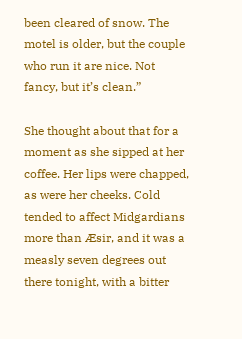been cleared of snow. The motel is older, but the couple who run it are nice. Not fancy, but it’s clean.”

She thought about that for a moment as she sipped at her coffee. Her lips were chapped, as were her cheeks. Cold tended to affect Midgardians more than Æsir, and it was a measly seven degrees out there tonight, with a bitter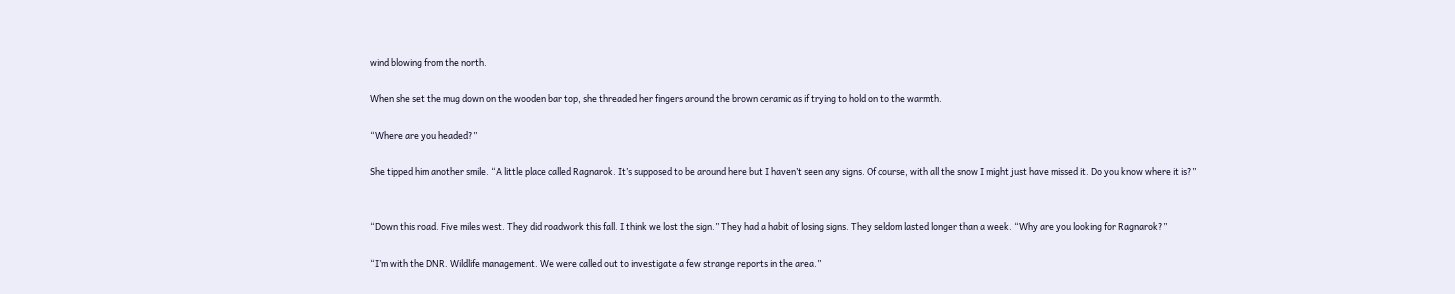wind blowing from the north.

When she set the mug down on the wooden bar top, she threaded her fingers around the brown ceramic as if trying to hold on to the warmth.

“Where are you headed?”

She tipped him another smile. “A little place called Ragnarok. It’s supposed to be around here but I haven’t seen any signs. Of course, with all the snow I might just have missed it. Do you know where it is?”


“Down this road. Five miles west. They did roadwork this fall. I think we lost the sign.” They had a habit of losing signs. They seldom lasted longer than a week. “Why are you looking for Ragnarok?”

“I’m with the DNR. Wildlife management. We were called out to investigate a few strange reports in the area.”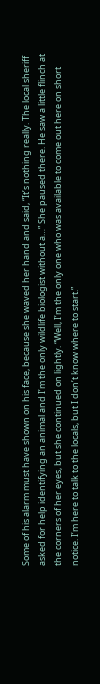Some of his alarm must have shown on his face, because she waved her hand and said, “It’s nothing really. The local sheriff asked for help identifying an animal and I’m the only wildlife biologist without a…” She paused there. He saw a little flinch at the corners of her eyes, but she continued on lightly. “Well, I’m the only one who was available to come out here on short notice. I’m here to talk to the locals, but I don’t know where to start.”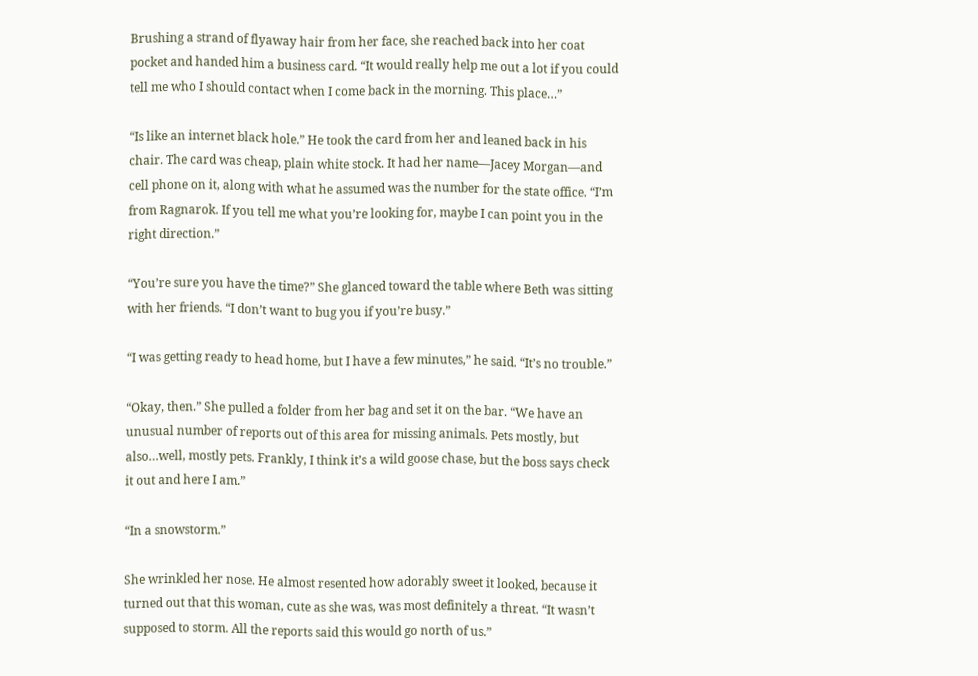Brushing a strand of flyaway hair from her face, she reached back into her coat pocket and handed him a business card. “It would really help me out a lot if you could tell me who I should contact when I come back in the morning. This place…”

“Is like an internet black hole.” He took the card from her and leaned back in his chair. The card was cheap, plain white stock. It had her name—Jacey Morgan—and cell phone on it, along with what he assumed was the number for the state office. “I’m from Ragnarok. If you tell me what you’re looking for, maybe I can point you in the right direction.”

“You’re sure you have the time?” She glanced toward the table where Beth was sitting with her friends. “I don’t want to bug you if you’re busy.”

“I was getting ready to head home, but I have a few minutes,” he said. “It’s no trouble.”

“Okay, then.” She pulled a folder from her bag and set it on the bar. “We have an unusual number of reports out of this area for missing animals. Pets mostly, but also…well, mostly pets. Frankly, I think it’s a wild goose chase, but the boss says check it out and here I am.”

“In a snowstorm.”

She wrinkled her nose. He almost resented how adorably sweet it looked, because it turned out that this woman, cute as she was, was most definitely a threat. “It wasn’t supposed to storm. All the reports said this would go north of us.”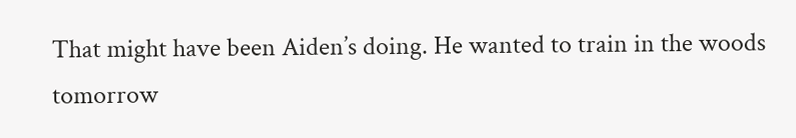That might have been Aiden’s doing. He wanted to train in the woods tomorrow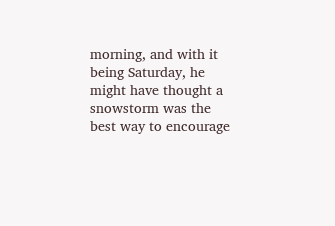morning, and with it being Saturday, he might have thought a snowstorm was the best way to encourage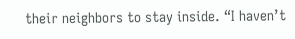their neighbors to stay inside. “I haven’t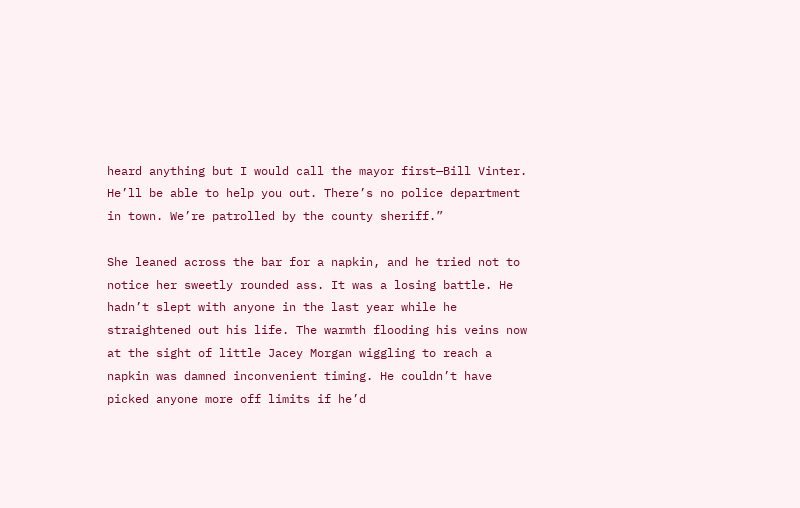heard anything but I would call the mayor first—Bill Vinter. He’ll be able to help you out. There’s no police department in town. We’re patrolled by the county sheriff.”

She leaned across the bar for a napkin, and he tried not to notice her sweetly rounded ass. It was a losing battle. He hadn’t slept with anyone in the last year while he straightened out his life. The warmth flooding his veins now at the sight of little Jacey Morgan wiggling to reach a napkin was damned inconvenient timing. He couldn’t have picked anyone more off limits if he’d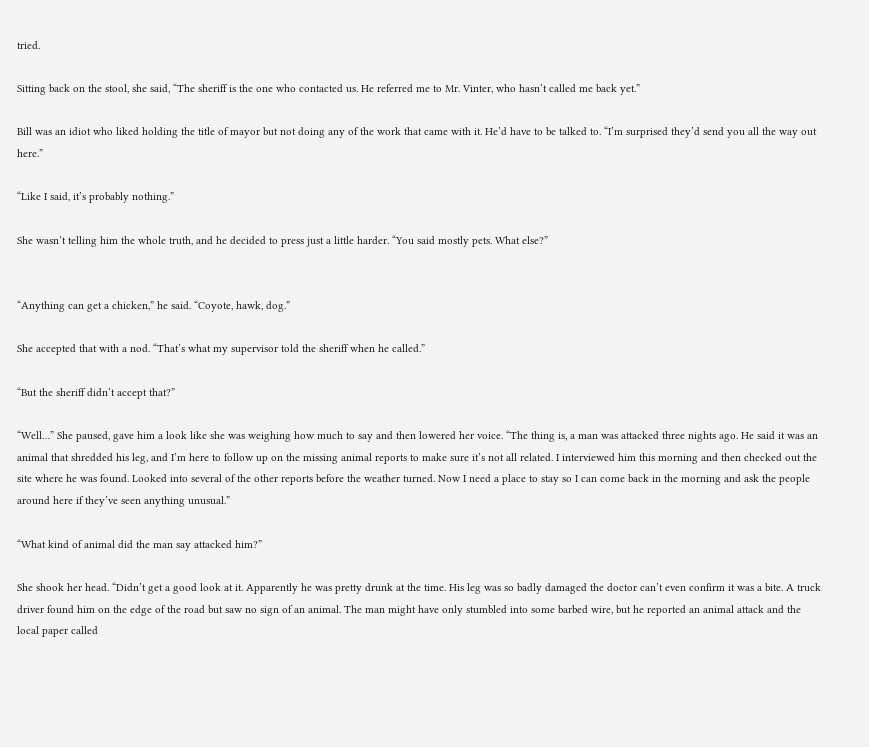tried.

Sitting back on the stool, she said, “The sheriff is the one who contacted us. He referred me to Mr. Vinter, who hasn’t called me back yet.”

Bill was an idiot who liked holding the title of mayor but not doing any of the work that came with it. He’d have to be talked to. “I’m surprised they’d send you all the way out here.”

“Like I said, it’s probably nothing.”

She wasn’t telling him the whole truth, and he decided to press just a little harder. “You said mostly pets. What else?”


“Anything can get a chicken,” he said. “Coyote, hawk, dog.”

She accepted that with a nod. “That’s what my supervisor told the sheriff when he called.”

“But the sheriff didn’t accept that?”

“Well…” She paused, gave him a look like she was weighing how much to say and then lowered her voice. “The thing is, a man was attacked three nights ago. He said it was an animal that shredded his leg, and I’m here to follow up on the missing animal reports to make sure it’s not all related. I interviewed him this morning and then checked out the site where he was found. Looked into several of the other reports before the weather turned. Now I need a place to stay so I can come back in the morning and ask the people around here if they’ve seen anything unusual.”

“What kind of animal did the man say attacked him?”

She shook her head. “Didn’t get a good look at it. Apparently he was pretty drunk at the time. His leg was so badly damaged the doctor can’t even confirm it was a bite. A truck driver found him on the edge of the road but saw no sign of an animal. The man might have only stumbled into some barbed wire, but he reported an animal attack and the local paper called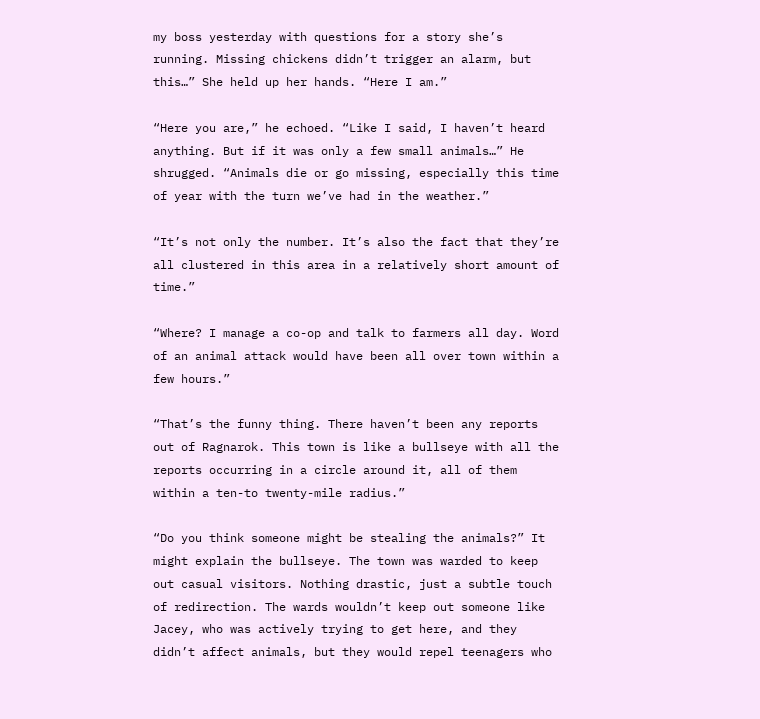my boss yesterday with questions for a story she’s running. Missing chickens didn’t trigger an alarm, but this…” She held up her hands. “Here I am.”

“Here you are,” he echoed. “Like I said, I haven’t heard anything. But if it was only a few small animals…” He shrugged. “Animals die or go missing, especially this time of year with the turn we’ve had in the weather.”

“It’s not only the number. It’s also the fact that they’re all clustered in this area in a relatively short amount of time.”

“Where? I manage a co-op and talk to farmers all day. Word of an animal attack would have been all over town within a few hours.”

“That’s the funny thing. There haven’t been any reports out of Ragnarok. This town is like a bullseye with all the reports occurring in a circle around it, all of them within a ten-to twenty-mile radius.”

“Do you think someone might be stealing the animals?” It might explain the bullseye. The town was warded to keep out casual visitors. Nothing drastic, just a subtle touch of redirection. The wards wouldn’t keep out someone like Jacey, who was actively trying to get here, and they didn’t affect animals, but they would repel teenagers who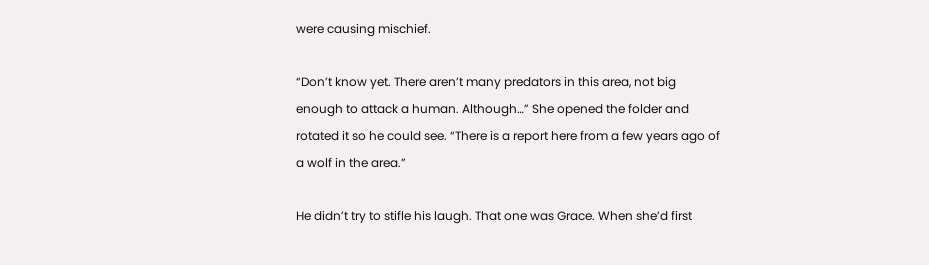were causing mischief.

“Don’t know yet. There aren’t many predators in this area, not big enough to attack a human. Although…” She opened the folder and rotated it so he could see. “There is a report here from a few years ago of a wolf in the area.”

He didn’t try to stifle his laugh. That one was Grace. When she’d first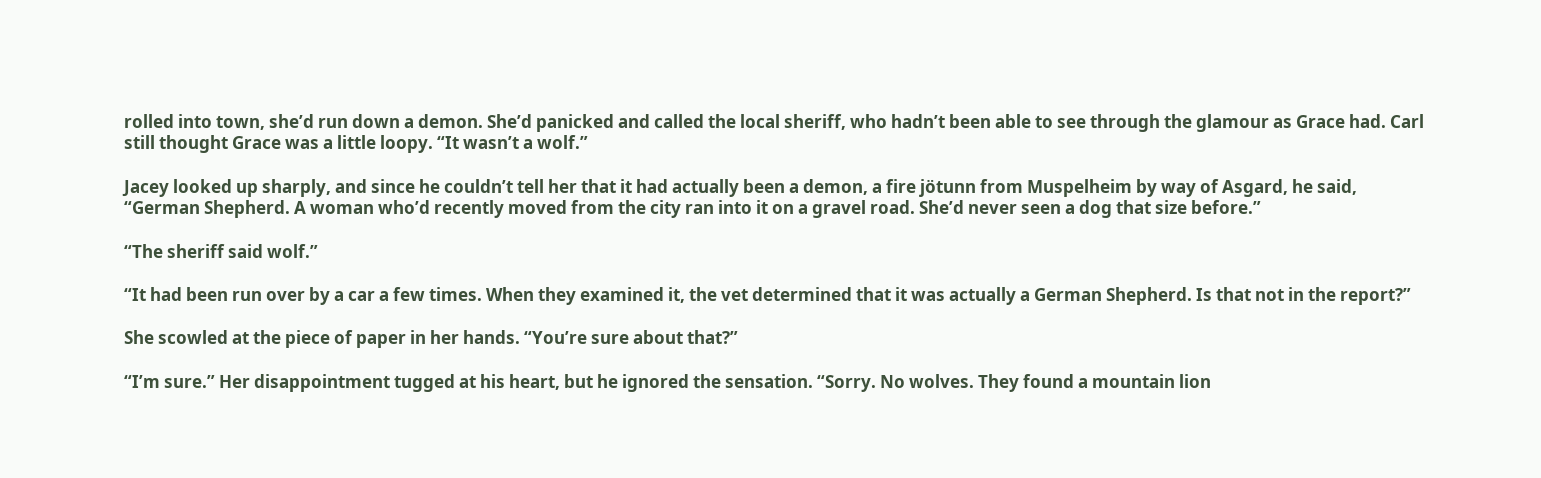rolled into town, she’d run down a demon. She’d panicked and called the local sheriff, who hadn’t been able to see through the glamour as Grace had. Carl still thought Grace was a little loopy. “It wasn’t a wolf.”

Jacey looked up sharply, and since he couldn’t tell her that it had actually been a demon, a fire jötunn from Muspelheim by way of Asgard, he said, “German Shepherd. A woman who’d recently moved from the city ran into it on a gravel road. She’d never seen a dog that size before.”

“The sheriff said wolf.”

“It had been run over by a car a few times. When they examined it, the vet determined that it was actually a German Shepherd. Is that not in the report?”

She scowled at the piece of paper in her hands. “You’re sure about that?”

“I’m sure.” Her disappointment tugged at his heart, but he ignored the sensation. “Sorry. No wolves. They found a mountain lion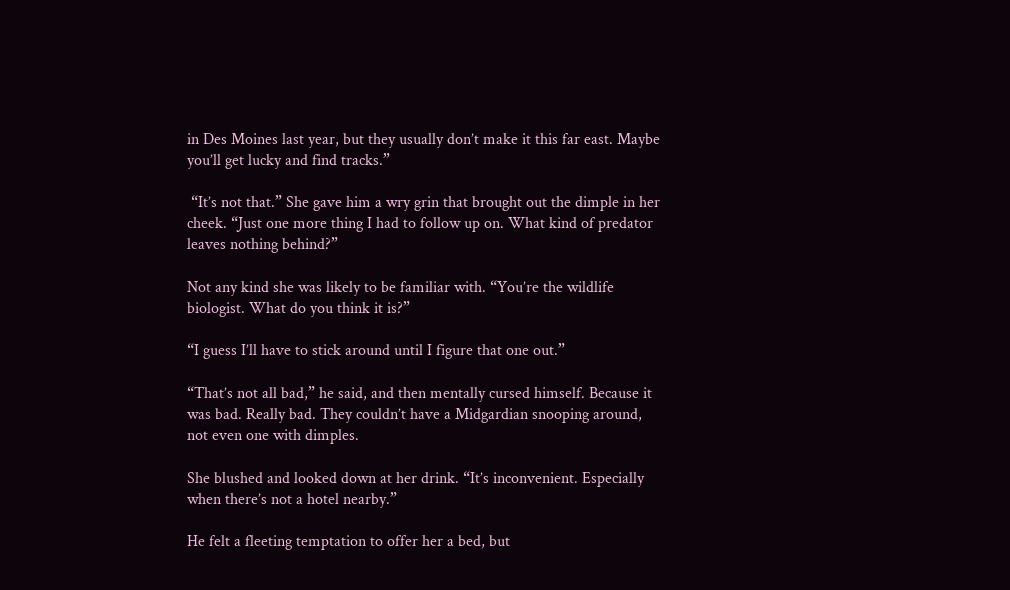in Des Moines last year, but they usually don’t make it this far east. Maybe you’ll get lucky and find tracks.”

 “It’s not that.” She gave him a wry grin that brought out the dimple in her cheek. “Just one more thing I had to follow up on. What kind of predator leaves nothing behind?”

Not any kind she was likely to be familiar with. “You’re the wildlife biologist. What do you think it is?”

“I guess I’ll have to stick around until I figure that one out.”

“That’s not all bad,” he said, and then mentally cursed himself. Because it was bad. Really bad. They couldn’t have a Midgardian snooping around, not even one with dimples.

She blushed and looked down at her drink. “It’s inconvenient. Especially when there’s not a hotel nearby.”

He felt a fleeting temptation to offer her a bed, but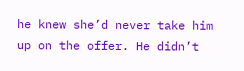he knew she’d never take him up on the offer. He didn’t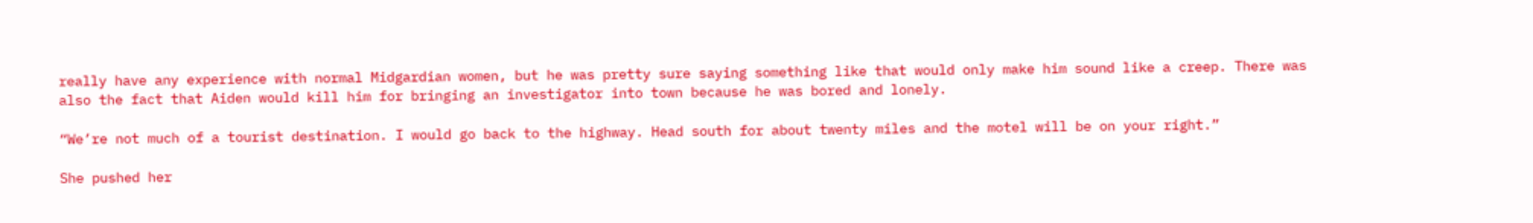really have any experience with normal Midgardian women, but he was pretty sure saying something like that would only make him sound like a creep. There was also the fact that Aiden would kill him for bringing an investigator into town because he was bored and lonely.

“We’re not much of a tourist destination. I would go back to the highway. Head south for about twenty miles and the motel will be on your right.”

She pushed her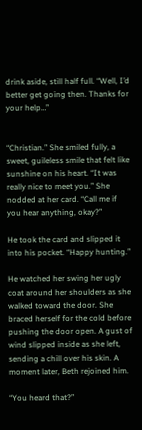drink aside, still half full. “Well, I’d better get going then. Thanks for your help…”


“Christian.” She smiled fully, a sweet, guileless smile that felt like sunshine on his heart. “It was really nice to meet you.” She nodded at her card. “Call me if you hear anything, okay?”

He took the card and slipped it into his pocket. “Happy hunting.”

He watched her swing her ugly coat around her shoulders as she walked toward the door. She braced herself for the cold before pushing the door open. A gust of wind slipped inside as she left, sending a chill over his skin. A moment later, Beth rejoined him.

“You heard that?”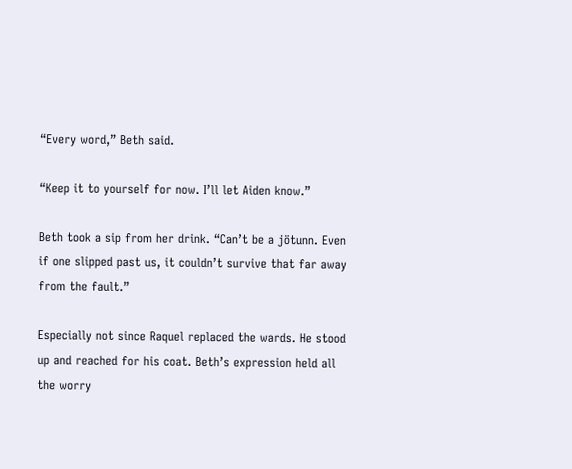“Every word,” Beth said.

“Keep it to yourself for now. I’ll let Aiden know.”

Beth took a sip from her drink. “Can’t be a jötunn. Even if one slipped past us, it couldn’t survive that far away from the fault.”

Especially not since Raquel replaced the wards. He stood up and reached for his coat. Beth’s expression held all the worry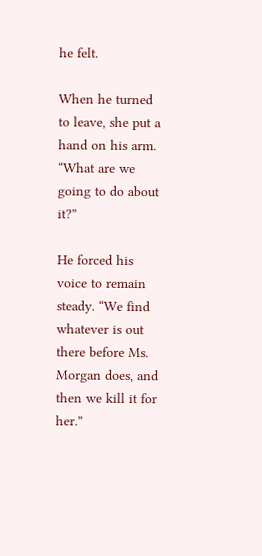he felt.

When he turned to leave, she put a hand on his arm. “What are we going to do about it?”

He forced his voice to remain steady. “We find whatever is out there before Ms. Morgan does, and then we kill it for her.”